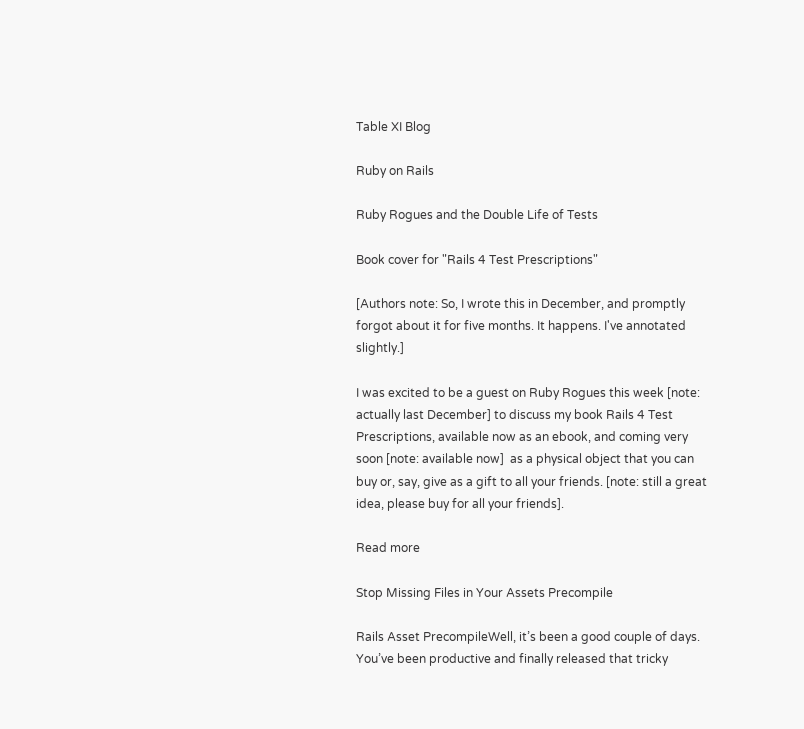Table XI Blog

Ruby on Rails

Ruby Rogues and the Double Life of Tests

Book cover for "Rails 4 Test Prescriptions"

[Authors note: So, I wrote this in December, and promptly forgot about it for five months. It happens. I've annotated slightly.]

I was excited to be a guest on Ruby Rogues this week [note: actually last December] to discuss my book Rails 4 Test Prescriptions, available now as an ebook, and coming very soon [note: available now]  as a physical object that you can buy or, say, give as a gift to all your friends. [note: still a great idea, please buy for all your friends].

Read more

Stop Missing Files in Your Assets Precompile

Rails Asset PrecompileWell, it’s been a good couple of days. You’ve been productive and finally released that tricky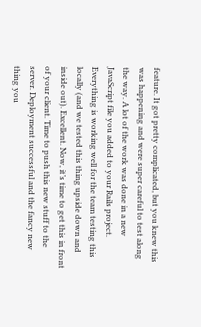feature. It got pretty complicated, but you knew this was happening and were super careful to test along the way. A lot of the work was done in a new JavaScript file you added to your Rails project. Everything is working well for the team testing this locally (and we tested this thing upside down and inside out). Excellent. Now, it’s time to get this in front of your client. Time to push this new stuff to the server. Deployment successful and the fancy new thing you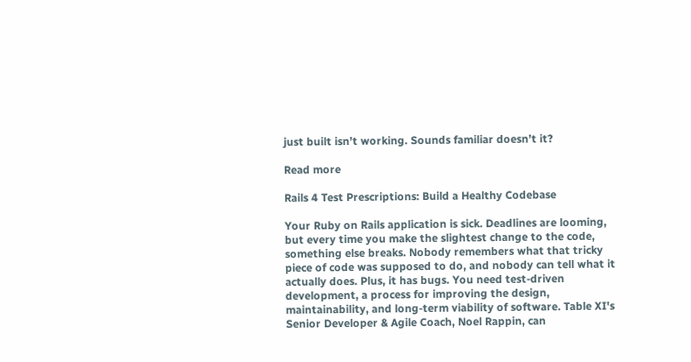just built isn’t working. Sounds familiar doesn’t it?

Read more

Rails 4 Test Prescriptions: Build a Healthy Codebase

Your Ruby on Rails application is sick. Deadlines are looming, but every time you make the slightest change to the code, something else breaks. Nobody remembers what that tricky piece of code was supposed to do, and nobody can tell what it actually does. Plus, it has bugs. You need test-driven development, a process for improving the design, maintainability, and long-term viability of software. Table XI's Senior Developer & Agile Coach, Noel Rappin, can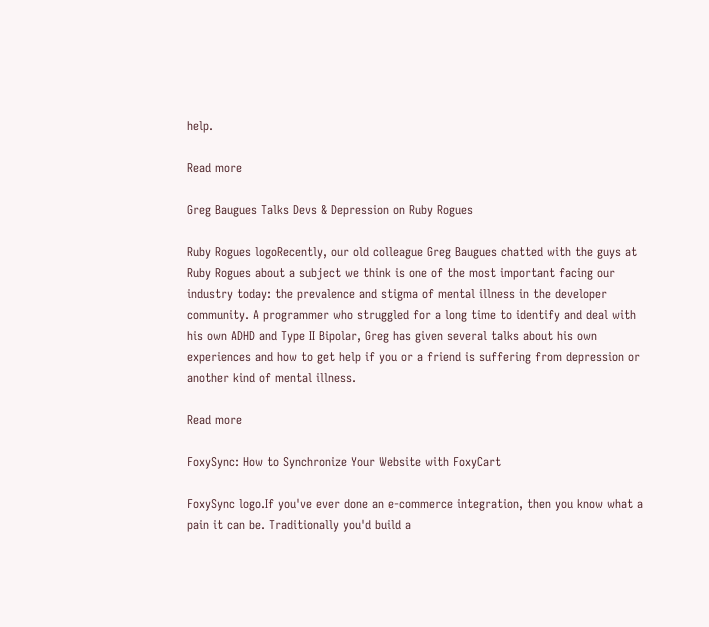help.

Read more

Greg Baugues Talks Devs & Depression on Ruby Rogues

Ruby Rogues logoRecently, our old colleague Greg Baugues chatted with the guys at Ruby Rogues about a subject we think is one of the most important facing our industry today: the prevalence and stigma of mental illness in the developer community. A programmer who struggled for a long time to identify and deal with his own ADHD and Type II Bipolar, Greg has given several talks about his own experiences and how to get help if you or a friend is suffering from depression or another kind of mental illness.

Read more

FoxySync: How to Synchronize Your Website with FoxyCart

FoxySync logo.If you've ever done an e-commerce integration, then you know what a pain it can be. Traditionally you'd build a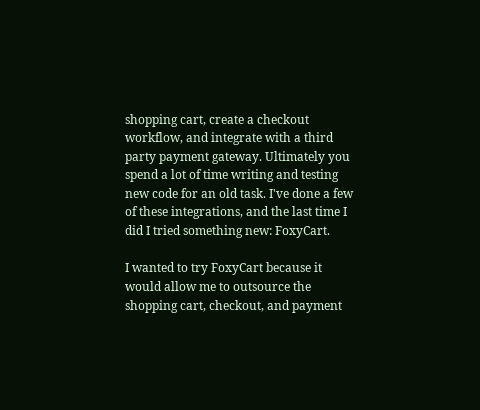shopping cart, create a checkout workflow, and integrate with a third party payment gateway. Ultimately you spend a lot of time writing and testing new code for an old task. I've done a few of these integrations, and the last time I did I tried something new: FoxyCart.

I wanted to try FoxyCart because it would allow me to outsource the shopping cart, checkout, and payment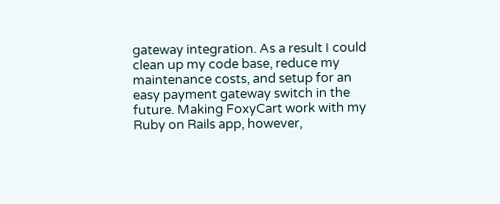gateway integration. As a result I could clean up my code base, reduce my maintenance costs, and setup for an easy payment gateway switch in the future. Making FoxyCart work with my Ruby on Rails app, however,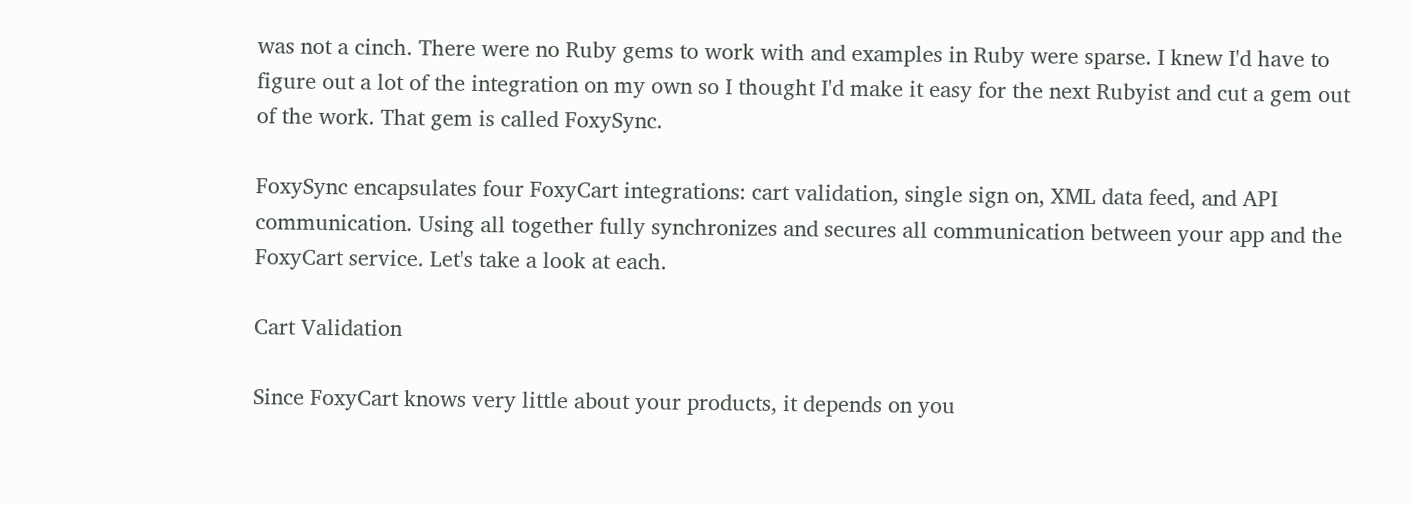was not a cinch. There were no Ruby gems to work with and examples in Ruby were sparse. I knew I'd have to figure out a lot of the integration on my own so I thought I'd make it easy for the next Rubyist and cut a gem out of the work. That gem is called FoxySync.

FoxySync encapsulates four FoxyCart integrations: cart validation, single sign on, XML data feed, and API communication. Using all together fully synchronizes and secures all communication between your app and the FoxyCart service. Let's take a look at each.

Cart Validation

Since FoxyCart knows very little about your products, it depends on you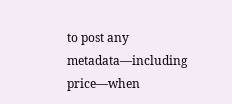to post any metadata—including price—when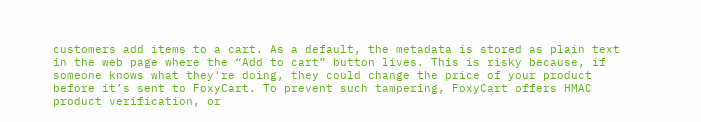customers add items to a cart. As a default, the metadata is stored as plain text in the web page where the “Add to cart” button lives. This is risky because, if someone knows what they're doing, they could change the price of your product before it’s sent to FoxyCart. To prevent such tampering, FoxyCart offers HMAC product verification, or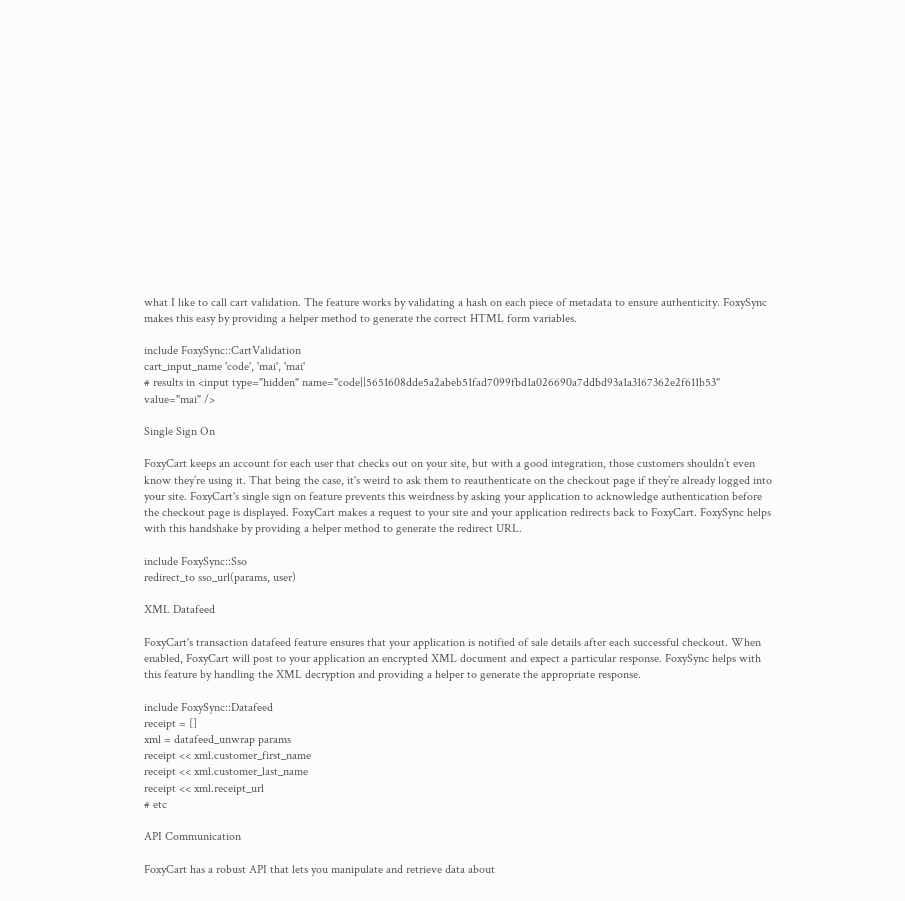what I like to call cart validation. The feature works by validating a hash on each piece of metadata to ensure authenticity. FoxySync makes this easy by providing a helper method to generate the correct HTML form variables.

include FoxySync::CartValidation
cart_input_name 'code', 'mai', 'mai'
# results in <input type="hidden" name="code||5651608dde5a2abeb51fad7099fbd1a026690a7ddbd93a1a3167362e2f611b53" value="mai" />

Single Sign On

FoxyCart keeps an account for each user that checks out on your site, but with a good integration, those customers shouldn’t even know they’re using it. That being the case, it's weird to ask them to reauthenticate on the checkout page if they’re already logged into your site. FoxyCart's single sign on feature prevents this weirdness by asking your application to acknowledge authentication before the checkout page is displayed. FoxyCart makes a request to your site and your application redirects back to FoxyCart. FoxySync helps with this handshake by providing a helper method to generate the redirect URL.

include FoxySync::Sso
redirect_to sso_url(params, user)

XML Datafeed

FoxyCart's transaction datafeed feature ensures that your application is notified of sale details after each successful checkout. When enabled, FoxyCart will post to your application an encrypted XML document and expect a particular response. FoxySync helps with this feature by handling the XML decryption and providing a helper to generate the appropriate response.

include FoxySync::Datafeed
receipt = []
xml = datafeed_unwrap params
receipt << xml.customer_first_name
receipt << xml.customer_last_name
receipt << xml.receipt_url
# etc

API Communication

FoxyCart has a robust API that lets you manipulate and retrieve data about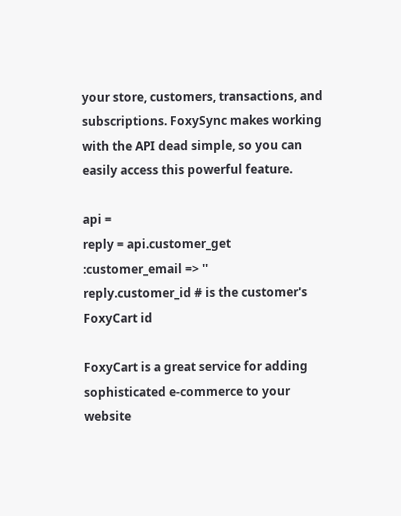your store, customers, transactions, and subscriptions. FoxySync makes working with the API dead simple, so you can easily access this powerful feature.

api =
reply = api.customer_get :customer_email => ''
reply.customer_id # is the customer's FoxyCart id

FoxyCart is a great service for adding sophisticated e-commerce to your website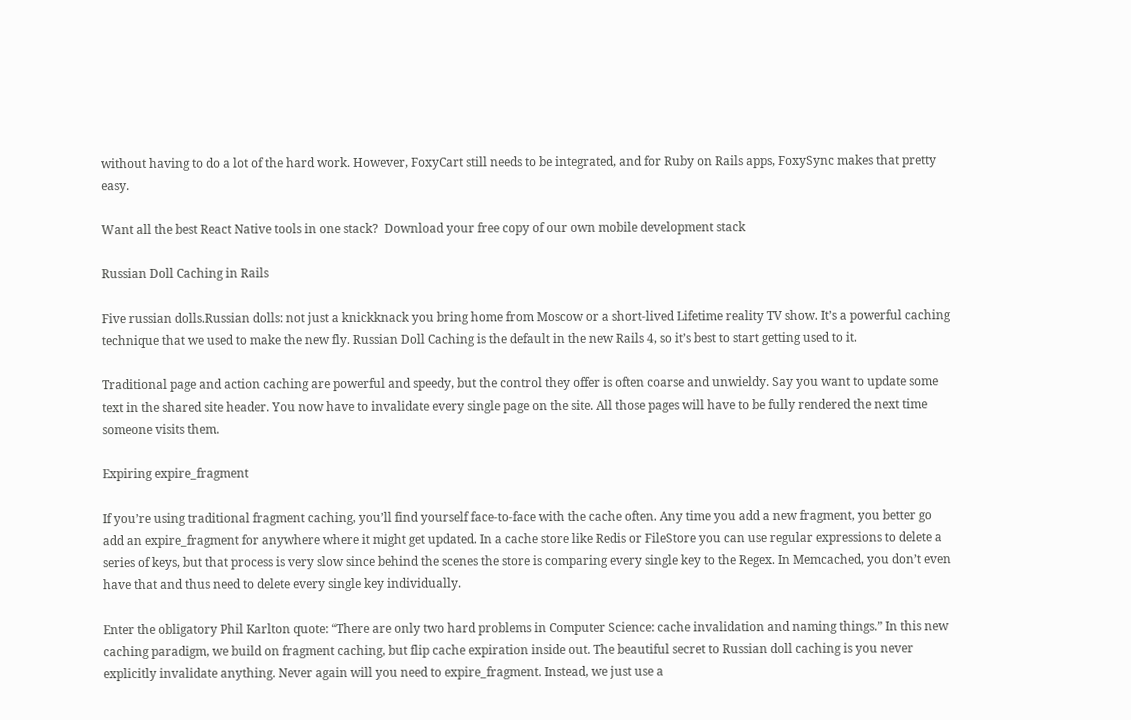without having to do a lot of the hard work. However, FoxyCart still needs to be integrated, and for Ruby on Rails apps, FoxySync makes that pretty easy.

Want all the best React Native tools in one stack?  Download your free copy of our own mobile development stack

Russian Doll Caching in Rails

Five russian dolls.Russian dolls: not just a knickknack you bring home from Moscow or a short-lived Lifetime reality TV show. It’s a powerful caching technique that we used to make the new fly. Russian Doll Caching is the default in the new Rails 4, so it’s best to start getting used to it.

Traditional page and action caching are powerful and speedy, but the control they offer is often coarse and unwieldy. Say you want to update some text in the shared site header. You now have to invalidate every single page on the site. All those pages will have to be fully rendered the next time someone visits them.

Expiring expire_fragment

If you’re using traditional fragment caching, you’ll find yourself face-to-face with the cache often. Any time you add a new fragment, you better go add an expire_fragment for anywhere where it might get updated. In a cache store like Redis or FileStore you can use regular expressions to delete a series of keys, but that process is very slow since behind the scenes the store is comparing every single key to the Regex. In Memcached, you don’t even have that and thus need to delete every single key individually.

Enter the obligatory Phil Karlton quote: “There are only two hard problems in Computer Science: cache invalidation and naming things.” In this new caching paradigm, we build on fragment caching, but flip cache expiration inside out. The beautiful secret to Russian doll caching is you never explicitly invalidate anything. Never again will you need to expire_fragment. Instead, we just use a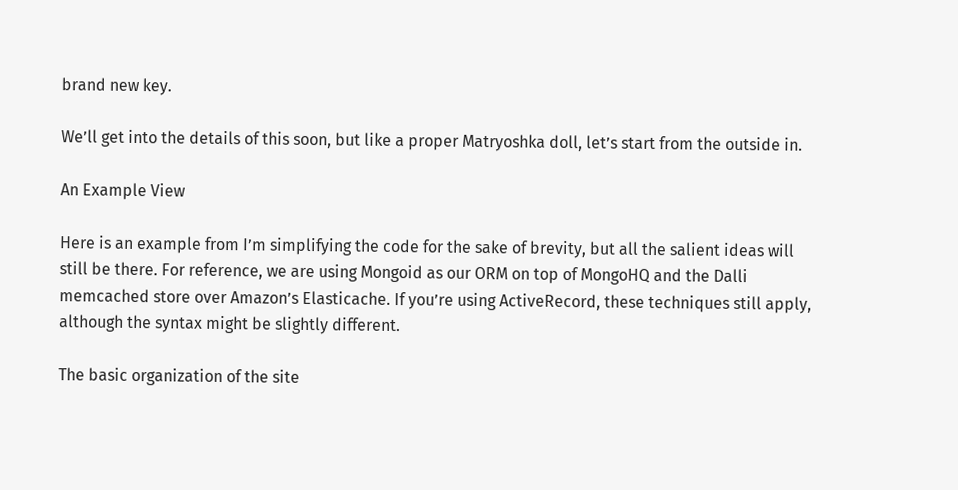brand new key.

We’ll get into the details of this soon, but like a proper Matryoshka doll, let’s start from the outside in.

An Example View

Here is an example from I’m simplifying the code for the sake of brevity, but all the salient ideas will still be there. For reference, we are using Mongoid as our ORM on top of MongoHQ and the Dalli memcached store over Amazon’s Elasticache. If you’re using ActiveRecord, these techniques still apply, although the syntax might be slightly different.

The basic organization of the site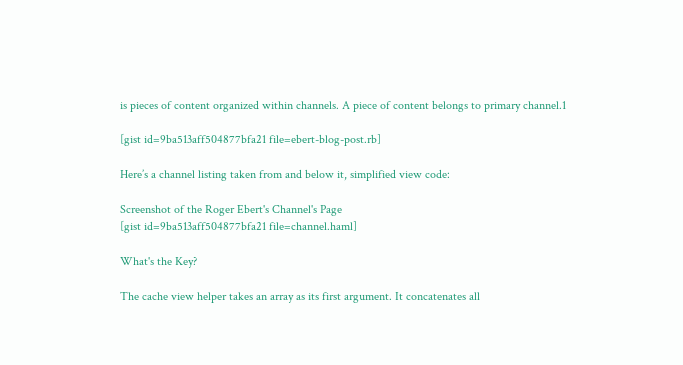is pieces of content organized within channels. A piece of content belongs to primary channel.1

[gist id=9ba513aff504877bfa21 file=ebert-blog-post.rb]

Here’s a channel listing taken from and below it, simplified view code:

Screenshot of the Roger Ebert's Channel's Page
[gist id=9ba513aff504877bfa21 file=channel.haml]

What's the Key?

The cache view helper takes an array as its first argument. It concatenates all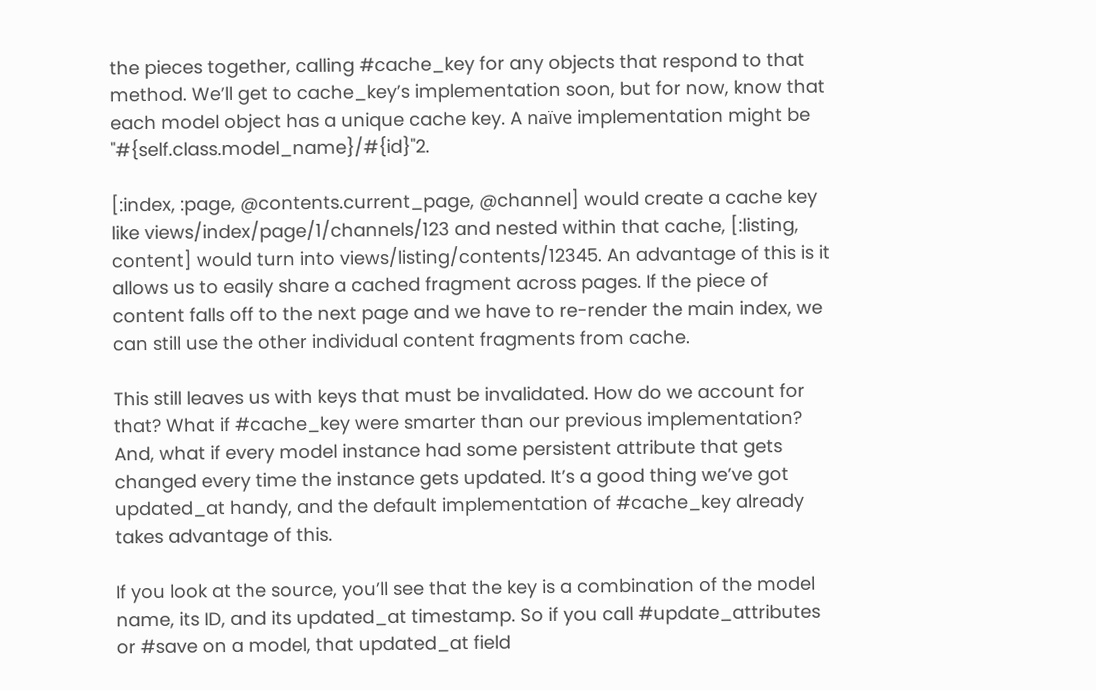the pieces together, calling #cache_key for any objects that respond to that method. We’ll get to cache_key’s implementation soon, but for now, know that each model object has a unique cache key. A naïve implementation might be "#{self.class.model_name}/#{id}"2.

[:index, :page, @contents.current_page, @channel] would create a cache key like views/index/page/1/channels/123 and nested within that cache, [:listing, content] would turn into views/listing/contents/12345. An advantage of this is it allows us to easily share a cached fragment across pages. If the piece of content falls off to the next page and we have to re-render the main index, we can still use the other individual content fragments from cache.

This still leaves us with keys that must be invalidated. How do we account for that? What if #cache_key were smarter than our previous implementation? And, what if every model instance had some persistent attribute that gets changed every time the instance gets updated. It’s a good thing we’ve got updated_at handy, and the default implementation of #cache_key already takes advantage of this.

If you look at the source, you’ll see that the key is a combination of the model name, its ID, and its updated_at timestamp. So if you call #update_attributes or #save on a model, that updated_at field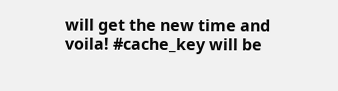will get the new time and voila! #cache_key will be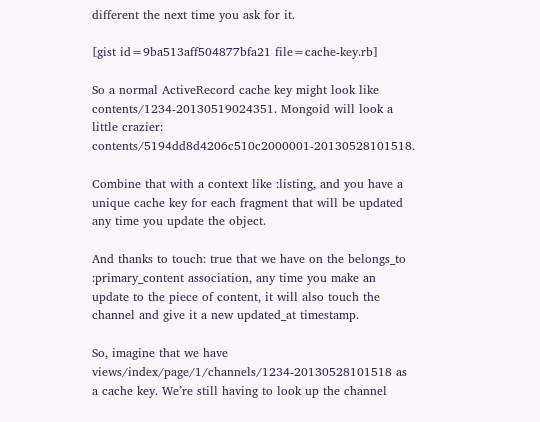different the next time you ask for it.

[gist id=9ba513aff504877bfa21 file=cache-key.rb]

So a normal ActiveRecord cache key might look like contents/1234-20130519024351. Mongoid will look a little crazier: contents/5194dd8d4206c510c2000001-20130528101518.

Combine that with a context like :listing, and you have a unique cache key for each fragment that will be updated any time you update the object.

And thanks to touch: true that we have on the belongs_to :primary_content association, any time you make an update to the piece of content, it will also touch the channel and give it a new updated_at timestamp.

So, imagine that we have views/index/page/1/channels/1234-20130528101518 as a cache key. We’re still having to look up the channel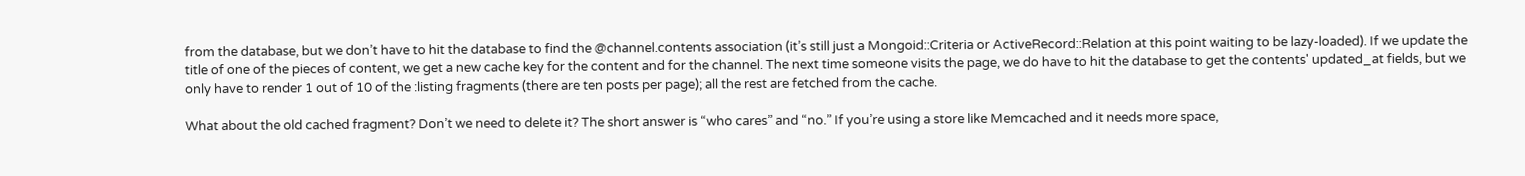from the database, but we don’t have to hit the database to find the @channel.contents association (it’s still just a Mongoid::Criteria or ActiveRecord::Relation at this point waiting to be lazy-loaded). If we update the title of one of the pieces of content, we get a new cache key for the content and for the channel. The next time someone visits the page, we do have to hit the database to get the contents' updated_at fields, but we only have to render 1 out of 10 of the :listing fragments (there are ten posts per page); all the rest are fetched from the cache.

What about the old cached fragment? Don’t we need to delete it? The short answer is “who cares” and “no.” If you’re using a store like Memcached and it needs more space,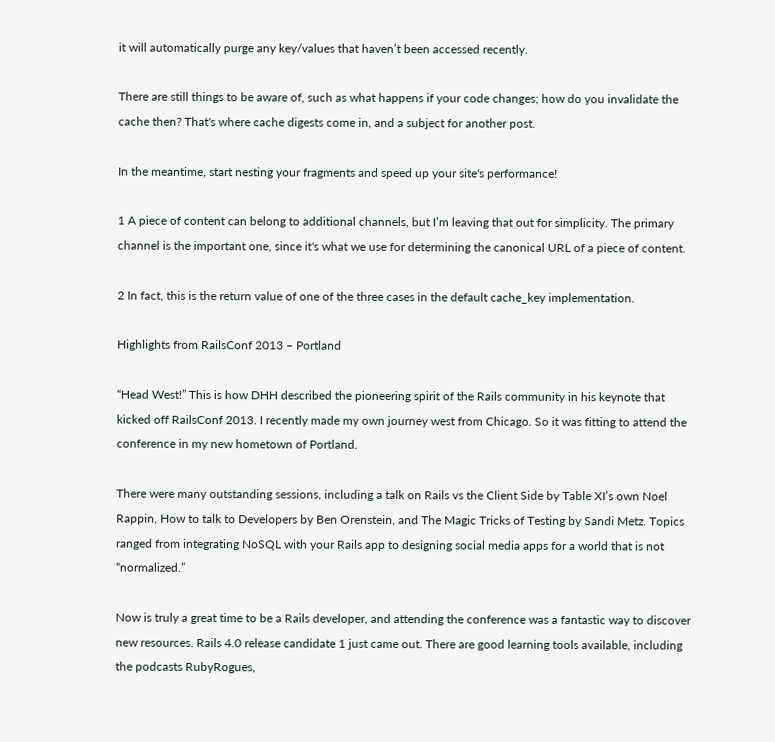it will automatically purge any key/values that haven’t been accessed recently.

There are still things to be aware of, such as what happens if your code changes; how do you invalidate the cache then? That's where cache digests come in, and a subject for another post.

In the meantime, start nesting your fragments and speed up your site's performance!

1 A piece of content can belong to additional channels, but I’m leaving that out for simplicity. The primary channel is the important one, since it's what we use for determining the canonical URL of a piece of content.

2 In fact, this is the return value of one of the three cases in the default cache_key implementation.

Highlights from RailsConf 2013 – Portland

“Head West!” This is how DHH described the pioneering spirit of the Rails community in his keynote that kicked off RailsConf 2013. I recently made my own journey west from Chicago. So it was fitting to attend the conference in my new hometown of Portland.

There were many outstanding sessions, including a talk on Rails vs the Client Side by Table XI’s own Noel Rappin, How to talk to Developers by Ben Orenstein, and The Magic Tricks of Testing by Sandi Metz. Topics ranged from integrating NoSQL with your Rails app to designing social media apps for a world that is not “normalized.”

Now is truly a great time to be a Rails developer, and attending the conference was a fantastic way to discover new resources. Rails 4.0 release candidate 1 just came out. There are good learning tools available, including the podcasts RubyRogues,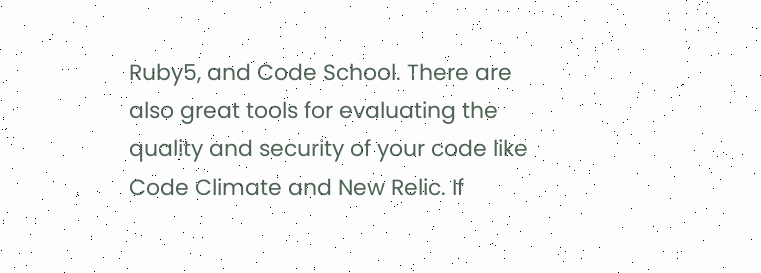Ruby5, and Code School. There are also great tools for evaluating the quality and security of your code like Code Climate and New Relic. If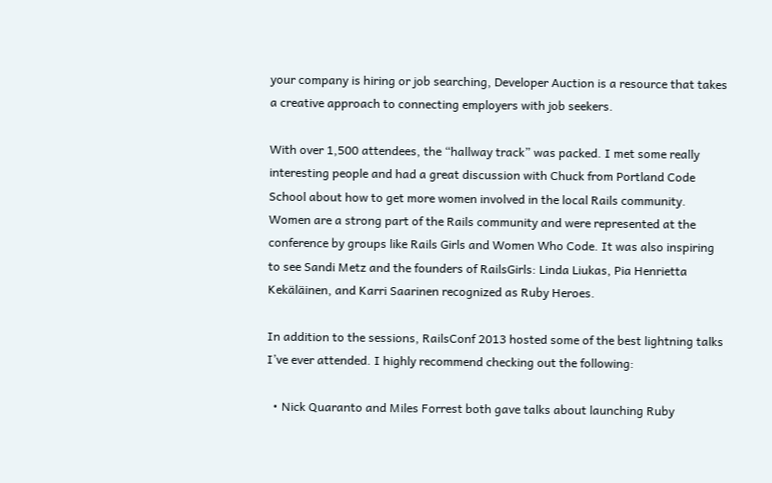your company is hiring or job searching, Developer Auction is a resource that takes a creative approach to connecting employers with job seekers.

With over 1,500 attendees, the “hallway track” was packed. I met some really interesting people and had a great discussion with Chuck from Portland Code School about how to get more women involved in the local Rails community. Women are a strong part of the Rails community and were represented at the conference by groups like Rails Girls and Women Who Code. It was also inspiring to see Sandi Metz and the founders of RailsGirls: Linda Liukas, Pia Henrietta Kekäläinen, and Karri Saarinen recognized as Ruby Heroes.

In addition to the sessions, RailsConf 2013 hosted some of the best lightning talks I’ve ever attended. I highly recommend checking out the following:

  • Nick Quaranto and Miles Forrest both gave talks about launching Ruby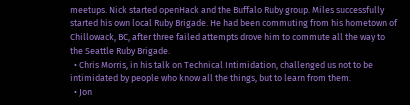meetups. Nick started openHack and the Buffalo Ruby group. Miles successfully started his own local Ruby Brigade. He had been commuting from his hometown of Chillowack, BC, after three failed attempts drove him to commute all the way to the Seattle Ruby Brigade.
  • Chris Morris, in his talk on Technical Intimidation, challenged us not to be intimidated by people who know all the things, but to learn from them.
  • Jon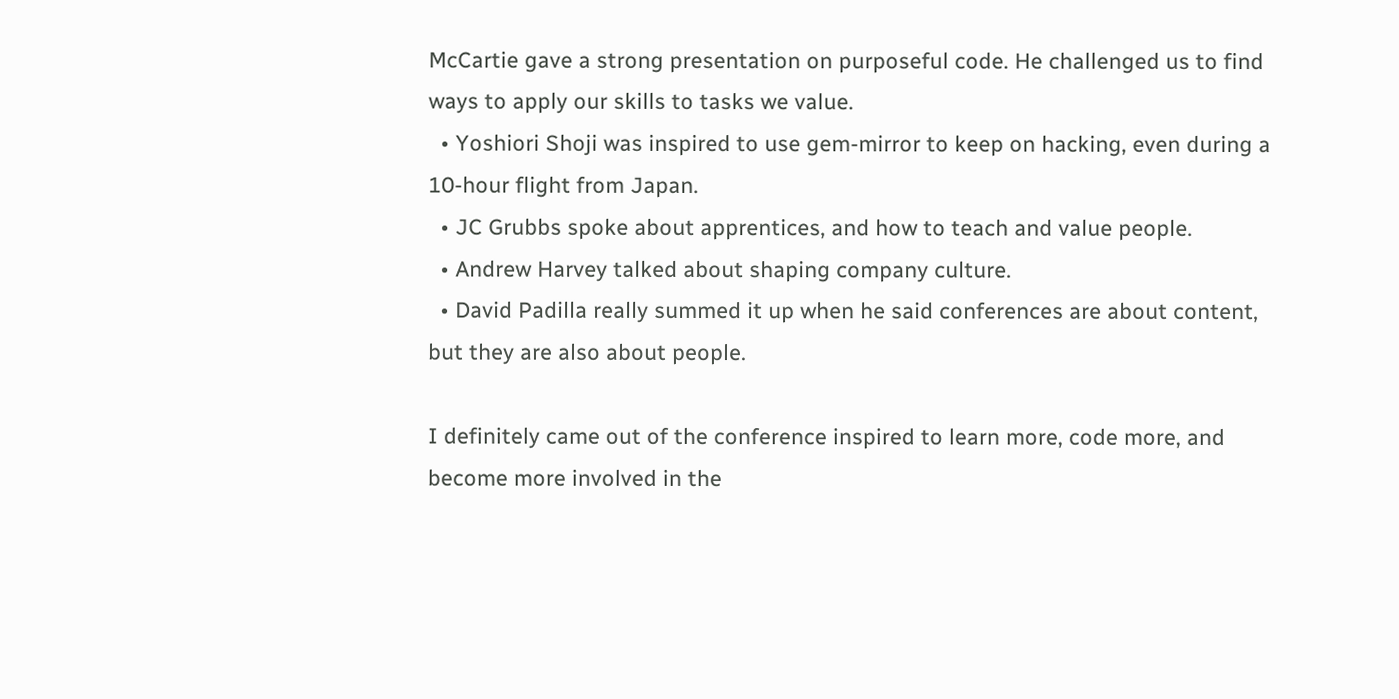McCartie gave a strong presentation on purposeful code. He challenged us to find ways to apply our skills to tasks we value.
  • Yoshiori Shoji was inspired to use gem-mirror to keep on hacking, even during a 10-hour flight from Japan.
  • JC Grubbs spoke about apprentices, and how to teach and value people.
  • Andrew Harvey talked about shaping company culture.
  • David Padilla really summed it up when he said conferences are about content, but they are also about people.

I definitely came out of the conference inspired to learn more, code more, and become more involved in the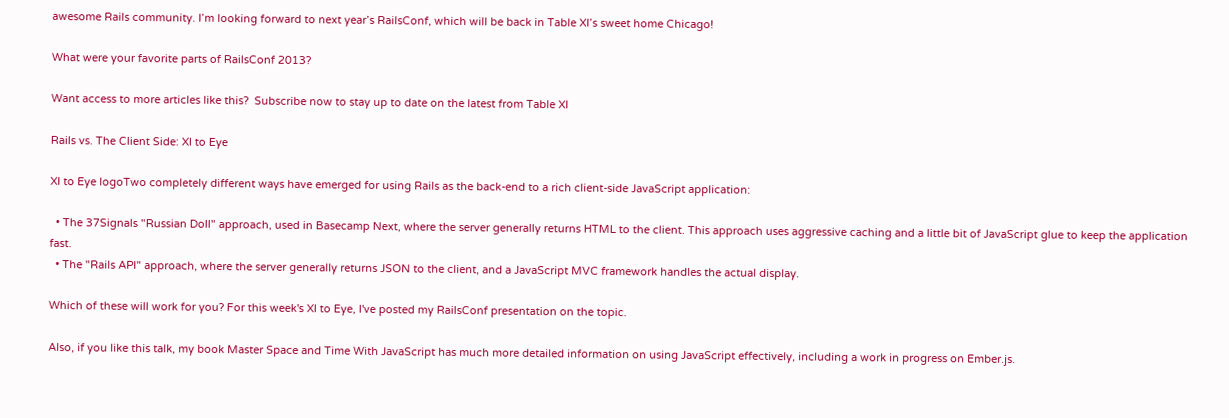awesome Rails community. I’m looking forward to next year’s RailsConf, which will be back in Table XI’s sweet home Chicago!

What were your favorite parts of RailsConf 2013?

Want access to more articles like this?  Subscribe now to stay up to date on the latest from Table XI

Rails vs. The Client Side: XI to Eye

XI to Eye logoTwo completely different ways have emerged for using Rails as the back-end to a rich client-side JavaScript application:

  • The 37Signals "Russian Doll" approach, used in Basecamp Next, where the server generally returns HTML to the client. This approach uses aggressive caching and a little bit of JavaScript glue to keep the application fast.
  • The "Rails API" approach, where the server generally returns JSON to the client, and a JavaScript MVC framework handles the actual display.

Which of these will work for you? For this week's XI to Eye, I've posted my RailsConf presentation on the topic.

Also, if you like this talk, my book Master Space and Time With JavaScript has much more detailed information on using JavaScript effectively, including a work in progress on Ember.js.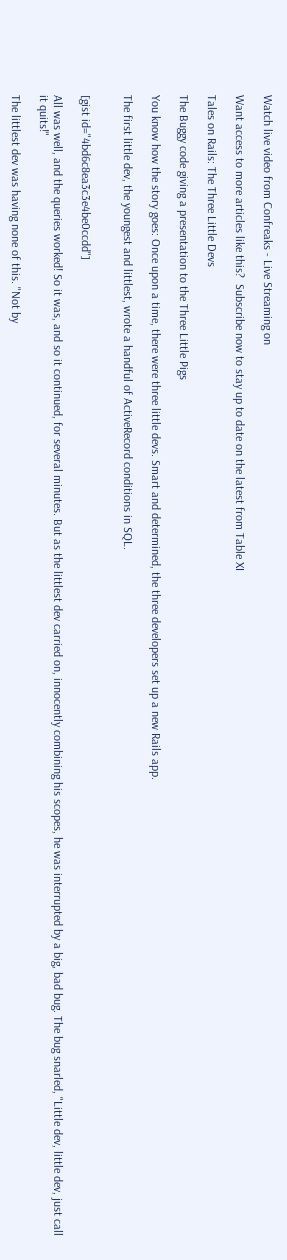Watch live video from Confreaks - Live Streaming on

Want access to more articles like this?  Subscribe now to stay up to date on the latest from Table XI

Tales on Rails: The Three Little Devs

The Buggy code giving a presentation to the Three Little Pigs

You know how the story goes: Once upon a time, there were three little devs. Smart and determined, the three developers set up a new Rails app.

The first little dev, the youngest and littlest, wrote a handful of ActiveRecord conditions in SQL.


[gist id="4bd6c8ea3c3e4be0ccdd"]

All was well, and the queries worked! So it was, and so it continued, for several minutes. But as the littlest dev carried on, innocently combining his scopes, he was interrupted by a big, bad bug. The bug snarled, "Little dev, little dev, just call it quits!"

The littlest dev was having none of this. "Not by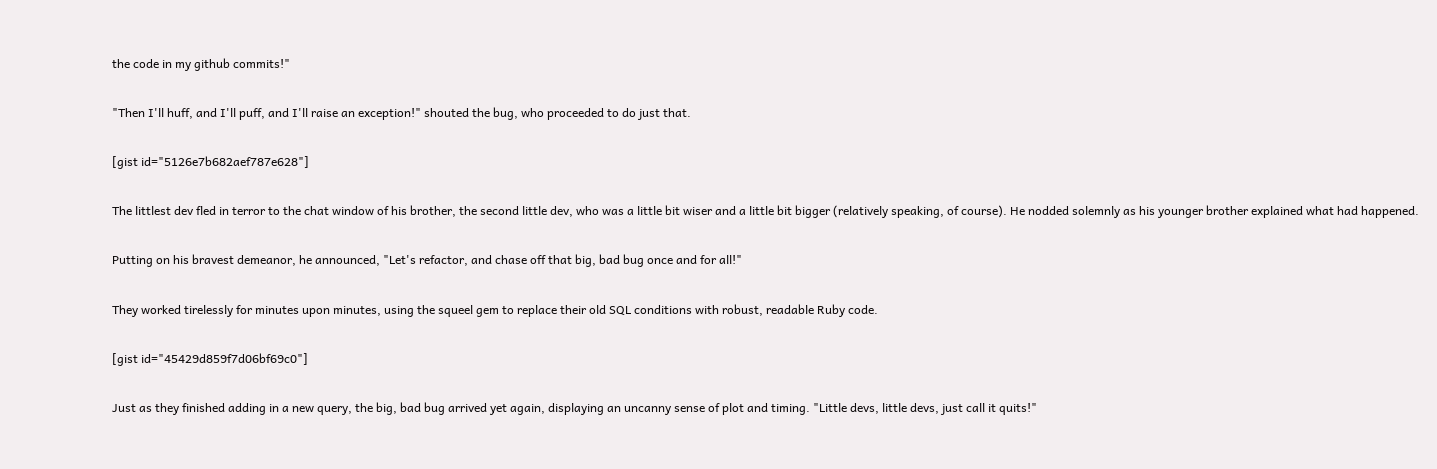the code in my github commits!"

"Then I'll huff, and I'll puff, and I'll raise an exception!" shouted the bug, who proceeded to do just that.

[gist id="5126e7b682aef787e628"]

The littlest dev fled in terror to the chat window of his brother, the second little dev, who was a little bit wiser and a little bit bigger (relatively speaking, of course). He nodded solemnly as his younger brother explained what had happened.

Putting on his bravest demeanor, he announced, "Let's refactor, and chase off that big, bad bug once and for all!"

They worked tirelessly for minutes upon minutes, using the squeel gem to replace their old SQL conditions with robust, readable Ruby code.

[gist id="45429d859f7d06bf69c0"]

Just as they finished adding in a new query, the big, bad bug arrived yet again, displaying an uncanny sense of plot and timing. "Little devs, little devs, just call it quits!"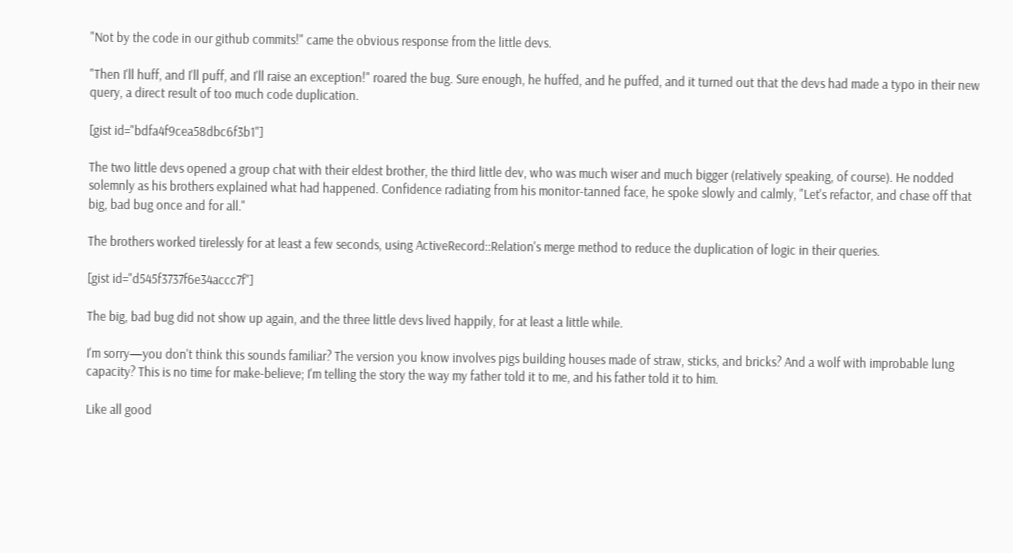"Not by the code in our github commits!" came the obvious response from the little devs.

"Then I'll huff, and I'll puff, and I'll raise an exception!" roared the bug. Sure enough, he huffed, and he puffed, and it turned out that the devs had made a typo in their new query, a direct result of too much code duplication.

[gist id="bdfa4f9cea58dbc6f3b1"]

The two little devs opened a group chat with their eldest brother, the third little dev, who was much wiser and much bigger (relatively speaking, of course). He nodded solemnly as his brothers explained what had happened. Confidence radiating from his monitor-tanned face, he spoke slowly and calmly, "Let's refactor, and chase off that big, bad bug once and for all."

The brothers worked tirelessly for at least a few seconds, using ActiveRecord::Relation's merge method to reduce the duplication of logic in their queries.

[gist id="d545f3737f6e34accc7f"]

The big, bad bug did not show up again, and the three little devs lived happily, for at least a little while.

I'm sorry—you don't think this sounds familiar? The version you know involves pigs building houses made of straw, sticks, and bricks? And a wolf with improbable lung capacity? This is no time for make-believe; I'm telling the story the way my father told it to me, and his father told it to him.

Like all good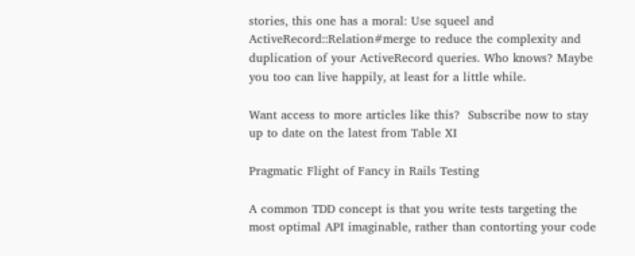stories, this one has a moral: Use squeel and ActiveRecord::Relation#merge to reduce the complexity and duplication of your ActiveRecord queries. Who knows? Maybe you too can live happily, at least for a little while.

Want access to more articles like this?  Subscribe now to stay up to date on the latest from Table XI

Pragmatic Flight of Fancy in Rails Testing

A common TDD concept is that you write tests targeting the most optimal API imaginable, rather than contorting your code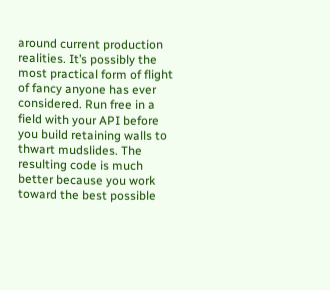around current production realities. It’s possibly the most practical form of flight of fancy anyone has ever considered. Run free in a field with your API before you build retaining walls to thwart mudslides. The resulting code is much better because you work toward the best possible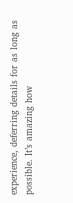experience, deferring details for as long as possible. It’s amazing how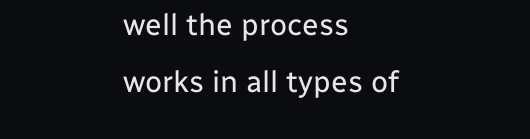well the process works in all types of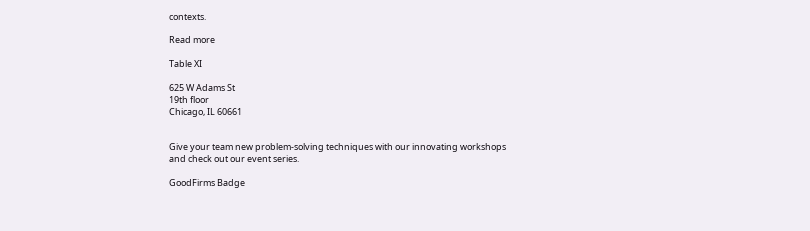contexts.

Read more

Table XI

625 W Adams St
19th floor
Chicago, IL 60661


Give your team new problem-solving techniques with our innovating workshops and check out our event series.

GoodFirms Badge